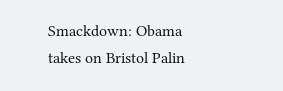Smackdown: Obama takes on Bristol Palin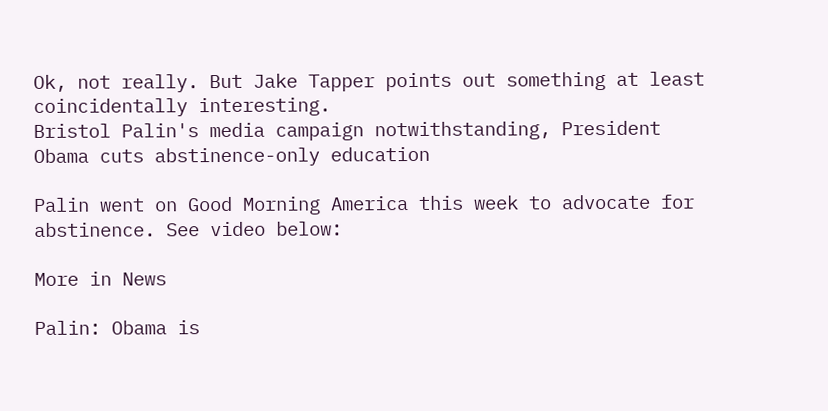Ok, not really. But Jake Tapper points out something at least coincidentally interesting.
Bristol Palin's media campaign notwithstanding, President Obama cuts abstinence-only education

Palin went on Good Morning America this week to advocate for abstinence. See video below:

More in News

Palin: Obama is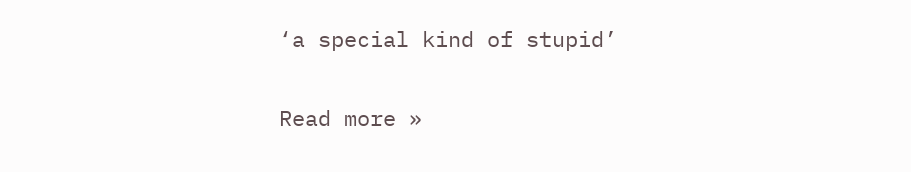‘a special kind of stupid’

Read more »